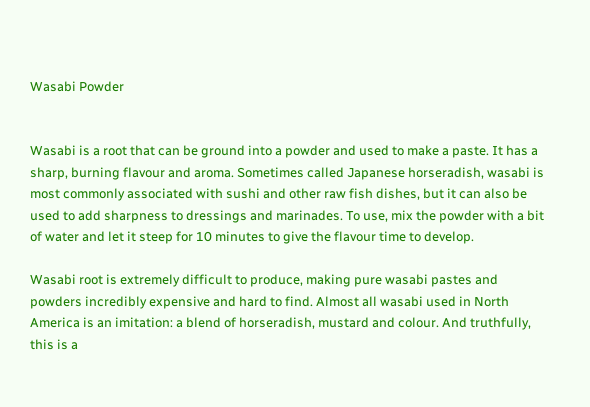Wasabi Powder


Wasabi is a root that can be ground into a powder and used to make a paste. It has a sharp, burning flavour and aroma. Sometimes called Japanese horseradish, wasabi is most commonly associated with sushi and other raw fish dishes, but it can also be used to add sharpness to dressings and marinades. To use, mix the powder with a bit of water and let it steep for 10 minutes to give the flavour time to develop.

Wasabi root is extremely difficult to produce, making pure wasabi pastes and powders incredibly expensive and hard to find. Almost all wasabi used in North America is an imitation: a blend of horseradish, mustard and colour. And truthfully, this is a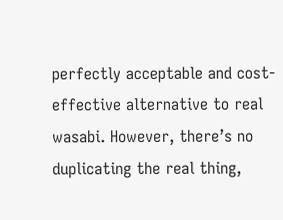perfectly acceptable and cost-effective alternative to real wasabi. However, there’s no duplicating the real thing,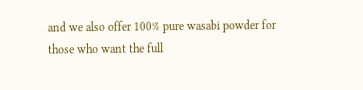and we also offer 100% pure wasabi powder for those who want the full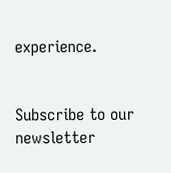experience.


Subscribe to our newsletter